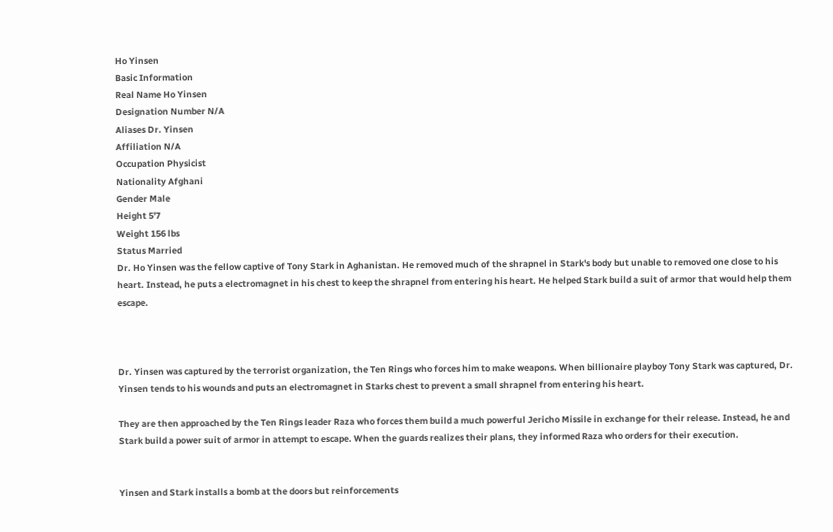Ho Yinsen
Basic Information
Real Name Ho Yinsen
Designation Number N/A
Aliases Dr. Yinsen
Affiliation N/A
Occupation Physicist
Nationality Afghani
Gender Male
Height 5'7
Weight 156 lbs
Status Married
Dr. Ho Yinsen was the fellow captive of Tony Stark in Aghanistan. He removed much of the shrapnel in Stark's body but unable to removed one close to his heart. Instead, he puts a electromagnet in his chest to keep the shrapnel from entering his heart. He helped Stark build a suit of armor that would help them escape.



Dr. Yinsen was captured by the terrorist organization, the Ten Rings who forces him to make weapons. When billionaire playboy Tony Stark was captured, Dr. Yinsen tends to his wounds and puts an electromagnet in Starks chest to prevent a small shrapnel from entering his heart.

They are then approached by the Ten Rings leader Raza who forces them build a much powerful Jericho Missile in exchange for their release. Instead, he and Stark build a power suit of armor in attempt to escape. When the guards realizes their plans, they informed Raza who orders for their execution.


Yinsen and Stark installs a bomb at the doors but reinforcements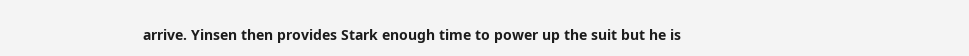arrive. Yinsen then provides Stark enough time to power up the suit but he is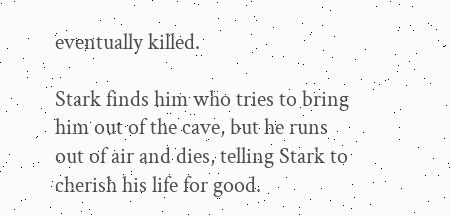eventually killed.

Stark finds him who tries to bring him out of the cave, but he runs out of air and dies, telling Stark to cherish his life for good.